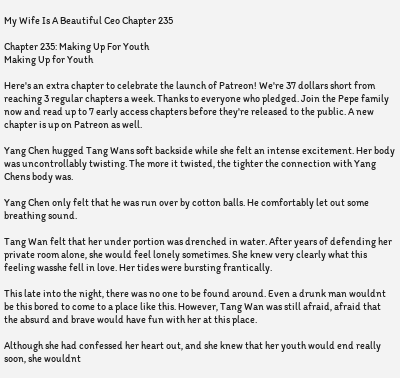My Wife Is A Beautiful Ceo Chapter 235

Chapter 235: Making Up For Youth
Making Up for Youth

Here's an extra chapter to celebrate the launch of Patreon! We're 37 dollars short from reaching 3 regular chapters a week. Thanks to everyone who pledged. Join the Pepe family now and read up to 7 early access chapters before they're released to the public. A new chapter is up on Patreon as well.

Yang Chen hugged Tang Wans soft backside while she felt an intense excitement. Her body was uncontrollably twisting. The more it twisted, the tighter the connection with Yang Chens body was.

Yang Chen only felt that he was run over by cotton balls. He comfortably let out some breathing sound.

Tang Wan felt that her under portion was drenched in water. After years of defending her private room alone, she would feel lonely sometimes. She knew very clearly what this feeling wasshe fell in love. Her tides were bursting frantically.

This late into the night, there was no one to be found around. Even a drunk man wouldnt be this bored to come to a place like this. However, Tang Wan was still afraid, afraid that the absurd and brave would have fun with her at this place.

Although she had confessed her heart out, and she knew that her youth would end really soon, she wouldnt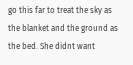go this far to treat the sky as the blanket and the ground as the bed. She didnt want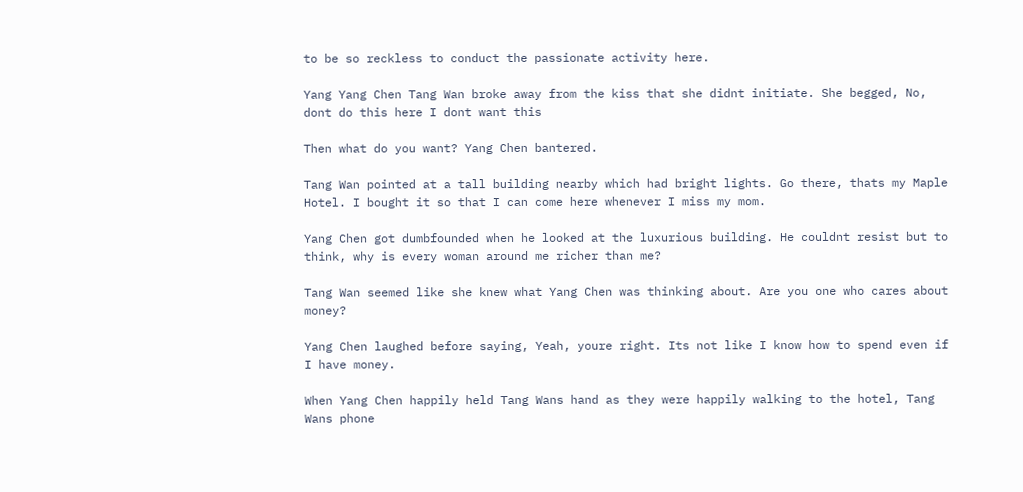to be so reckless to conduct the passionate activity here.

Yang Yang Chen Tang Wan broke away from the kiss that she didnt initiate. She begged, No, dont do this here I dont want this

Then what do you want? Yang Chen bantered.

Tang Wan pointed at a tall building nearby which had bright lights. Go there, thats my Maple Hotel. I bought it so that I can come here whenever I miss my mom.

Yang Chen got dumbfounded when he looked at the luxurious building. He couldnt resist but to think, why is every woman around me richer than me?

Tang Wan seemed like she knew what Yang Chen was thinking about. Are you one who cares about money?

Yang Chen laughed before saying, Yeah, youre right. Its not like I know how to spend even if I have money.

When Yang Chen happily held Tang Wans hand as they were happily walking to the hotel, Tang Wans phone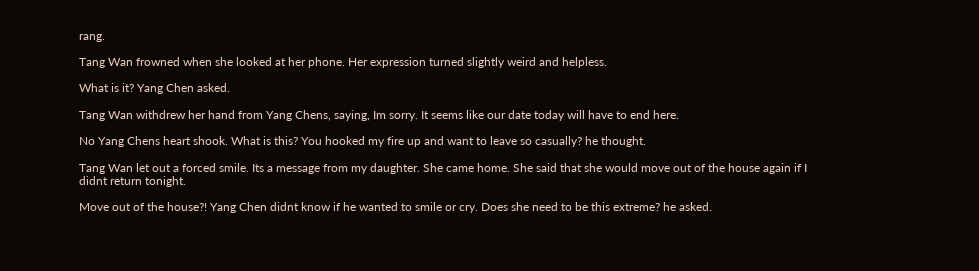rang.

Tang Wan frowned when she looked at her phone. Her expression turned slightly weird and helpless.

What is it? Yang Chen asked.

Tang Wan withdrew her hand from Yang Chens, saying, Im sorry. It seems like our date today will have to end here.

No Yang Chens heart shook. What is this? You hooked my fire up and want to leave so casually? he thought.

Tang Wan let out a forced smile. Its a message from my daughter. She came home. She said that she would move out of the house again if I didnt return tonight.

Move out of the house?! Yang Chen didnt know if he wanted to smile or cry. Does she need to be this extreme? he asked.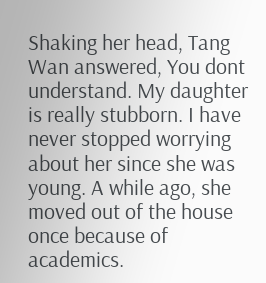Shaking her head, Tang Wan answered, You dont understand. My daughter is really stubborn. I have never stopped worrying about her since she was young. A while ago, she moved out of the house once because of academics.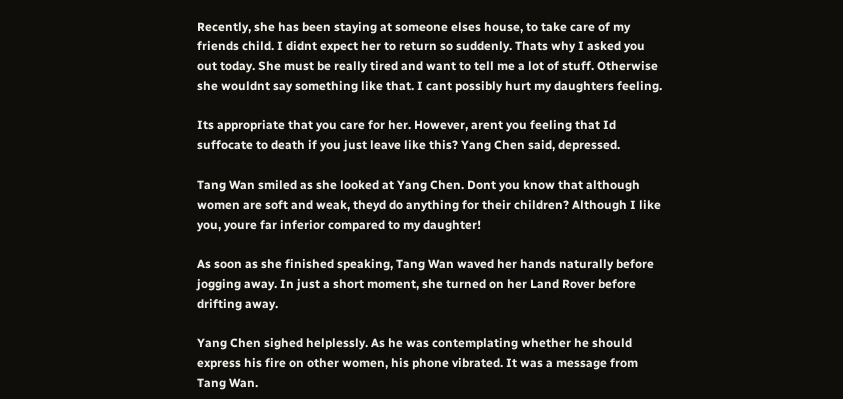Recently, she has been staying at someone elses house, to take care of my friends child. I didnt expect her to return so suddenly. Thats why I asked you out today. She must be really tired and want to tell me a lot of stuff. Otherwise she wouldnt say something like that. I cant possibly hurt my daughters feeling.

Its appropriate that you care for her. However, arent you feeling that Id suffocate to death if you just leave like this? Yang Chen said, depressed.

Tang Wan smiled as she looked at Yang Chen. Dont you know that although women are soft and weak, theyd do anything for their children? Although I like you, youre far inferior compared to my daughter!

As soon as she finished speaking, Tang Wan waved her hands naturally before jogging away. In just a short moment, she turned on her Land Rover before drifting away.

Yang Chen sighed helplessly. As he was contemplating whether he should express his fire on other women, his phone vibrated. It was a message from Tang Wan.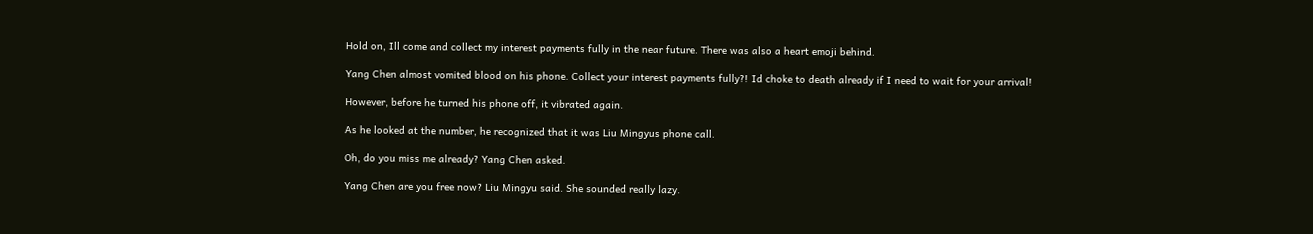Hold on, Ill come and collect my interest payments fully in the near future. There was also a heart emoji behind.

Yang Chen almost vomited blood on his phone. Collect your interest payments fully?! Id choke to death already if I need to wait for your arrival!

However, before he turned his phone off, it vibrated again.

As he looked at the number, he recognized that it was Liu Mingyus phone call.

Oh, do you miss me already? Yang Chen asked.

Yang Chen are you free now? Liu Mingyu said. She sounded really lazy.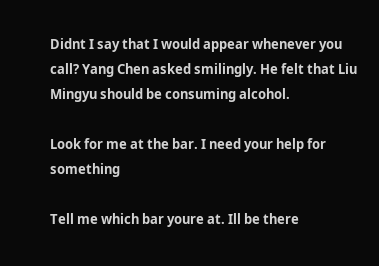Didnt I say that I would appear whenever you call? Yang Chen asked smilingly. He felt that Liu Mingyu should be consuming alcohol.

Look for me at the bar. I need your help for something

Tell me which bar youre at. Ill be there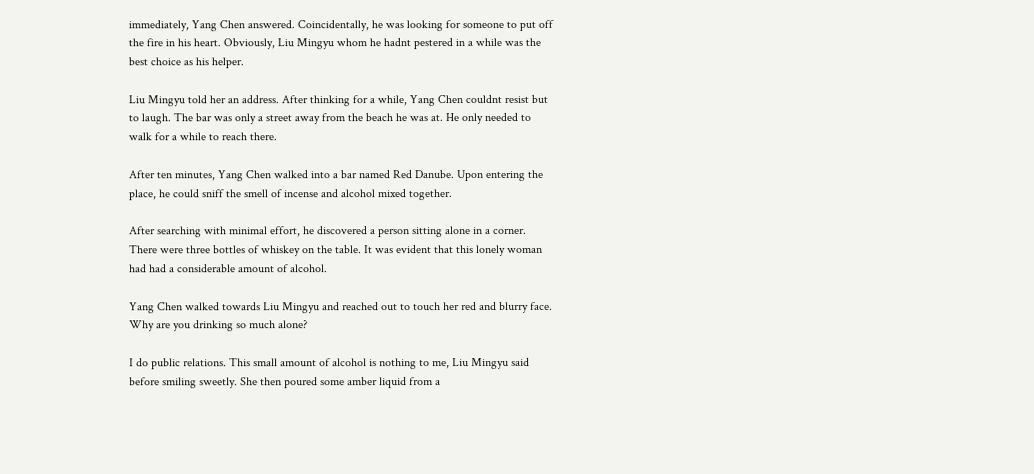immediately, Yang Chen answered. Coincidentally, he was looking for someone to put off the fire in his heart. Obviously, Liu Mingyu whom he hadnt pestered in a while was the best choice as his helper.

Liu Mingyu told her an address. After thinking for a while, Yang Chen couldnt resist but to laugh. The bar was only a street away from the beach he was at. He only needed to walk for a while to reach there.

After ten minutes, Yang Chen walked into a bar named Red Danube. Upon entering the place, he could sniff the smell of incense and alcohol mixed together.

After searching with minimal effort, he discovered a person sitting alone in a corner. There were three bottles of whiskey on the table. It was evident that this lonely woman had had a considerable amount of alcohol.

Yang Chen walked towards Liu Mingyu and reached out to touch her red and blurry face. Why are you drinking so much alone?

I do public relations. This small amount of alcohol is nothing to me, Liu Mingyu said before smiling sweetly. She then poured some amber liquid from a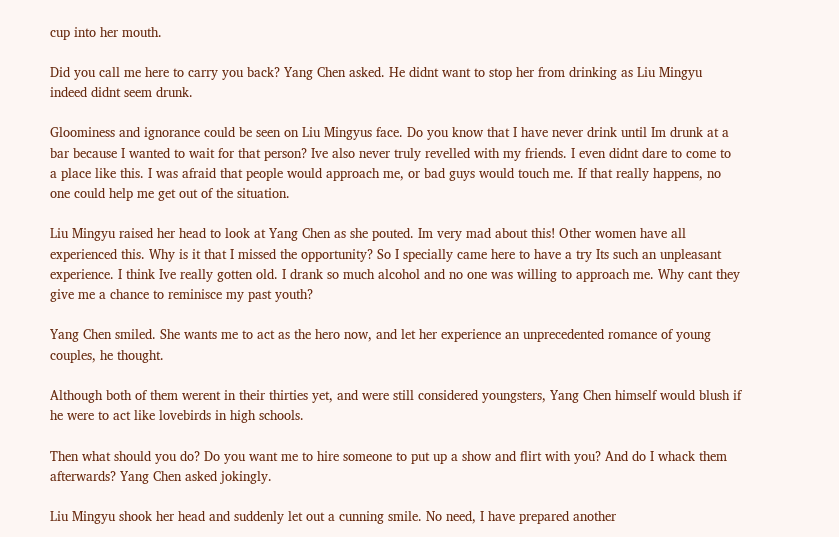cup into her mouth.

Did you call me here to carry you back? Yang Chen asked. He didnt want to stop her from drinking as Liu Mingyu indeed didnt seem drunk.

Gloominess and ignorance could be seen on Liu Mingyus face. Do you know that I have never drink until Im drunk at a bar because I wanted to wait for that person? Ive also never truly revelled with my friends. I even didnt dare to come to a place like this. I was afraid that people would approach me, or bad guys would touch me. If that really happens, no one could help me get out of the situation.

Liu Mingyu raised her head to look at Yang Chen as she pouted. Im very mad about this! Other women have all experienced this. Why is it that I missed the opportunity? So I specially came here to have a try Its such an unpleasant experience. I think Ive really gotten old. I drank so much alcohol and no one was willing to approach me. Why cant they give me a chance to reminisce my past youth?

Yang Chen smiled. She wants me to act as the hero now, and let her experience an unprecedented romance of young couples, he thought.

Although both of them werent in their thirties yet, and were still considered youngsters, Yang Chen himself would blush if he were to act like lovebirds in high schools.

Then what should you do? Do you want me to hire someone to put up a show and flirt with you? And do I whack them afterwards? Yang Chen asked jokingly.

Liu Mingyu shook her head and suddenly let out a cunning smile. No need, I have prepared another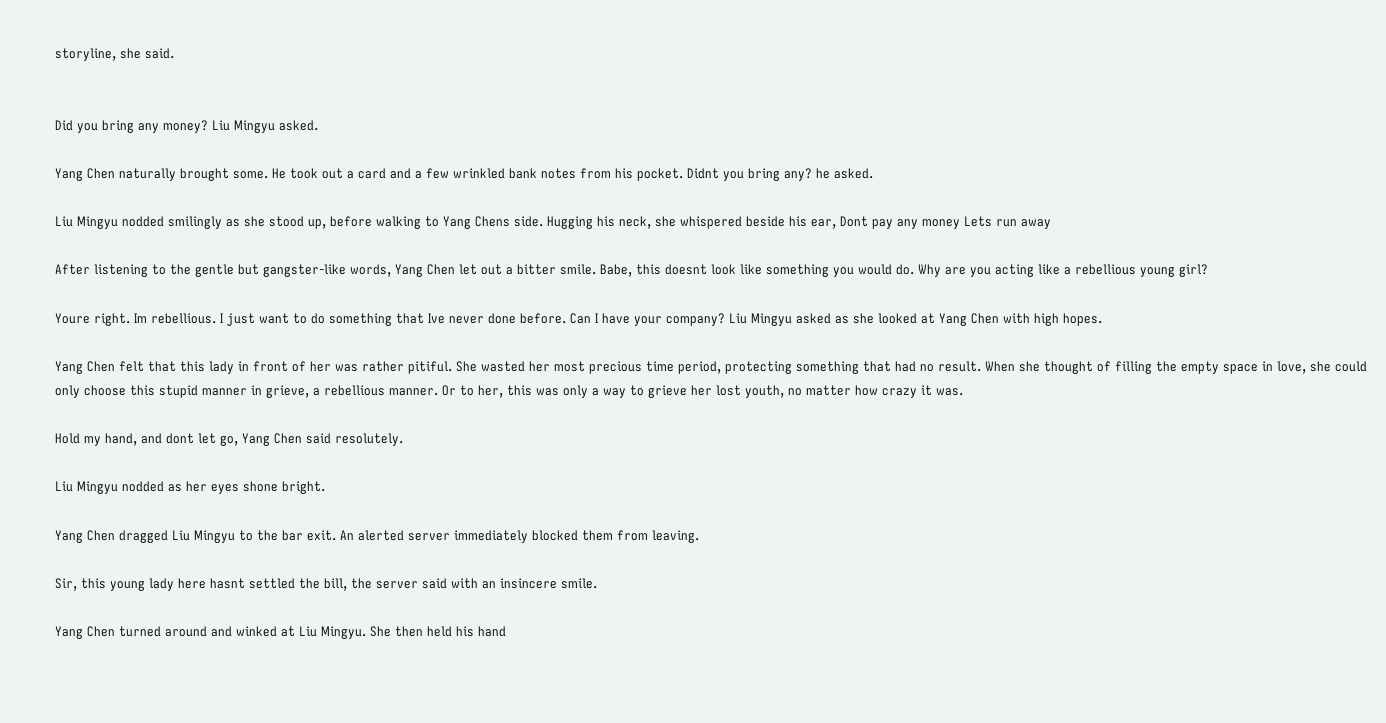storyline, she said.


Did you bring any money? Liu Mingyu asked.

Yang Chen naturally brought some. He took out a card and a few wrinkled bank notes from his pocket. Didnt you bring any? he asked.

Liu Mingyu nodded smilingly as she stood up, before walking to Yang Chens side. Hugging his neck, she whispered beside his ear, Dont pay any money Lets run away

After listening to the gentle but gangster-like words, Yang Chen let out a bitter smile. Babe, this doesnt look like something you would do. Why are you acting like a rebellious young girl?

Youre right. Im rebellious. I just want to do something that Ive never done before. Can I have your company? Liu Mingyu asked as she looked at Yang Chen with high hopes.

Yang Chen felt that this lady in front of her was rather pitiful. She wasted her most precious time period, protecting something that had no result. When she thought of filling the empty space in love, she could only choose this stupid manner in grieve, a rebellious manner. Or to her, this was only a way to grieve her lost youth, no matter how crazy it was.

Hold my hand, and dont let go, Yang Chen said resolutely.

Liu Mingyu nodded as her eyes shone bright.

Yang Chen dragged Liu Mingyu to the bar exit. An alerted server immediately blocked them from leaving.

Sir, this young lady here hasnt settled the bill, the server said with an insincere smile.

Yang Chen turned around and winked at Liu Mingyu. She then held his hand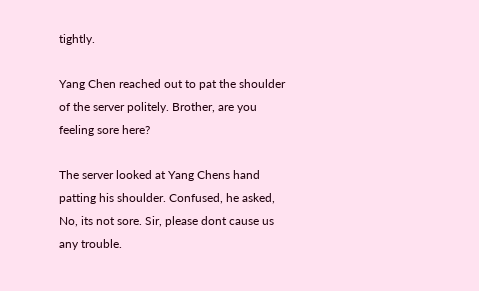tightly.

Yang Chen reached out to pat the shoulder of the server politely. Brother, are you feeling sore here?

The server looked at Yang Chens hand patting his shoulder. Confused, he asked, No, its not sore. Sir, please dont cause us any trouble.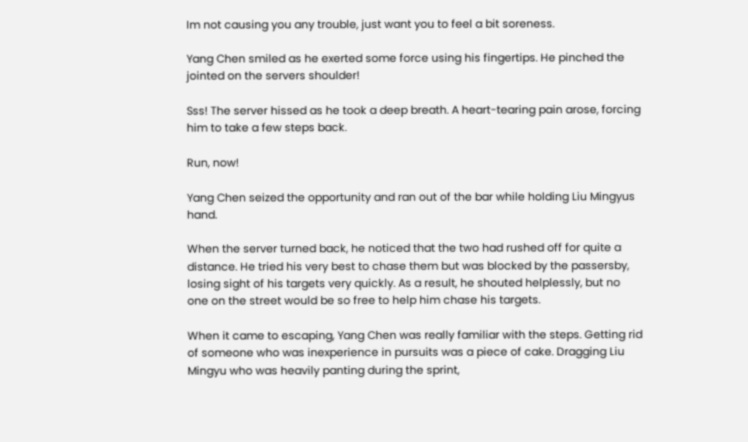Im not causing you any trouble, just want you to feel a bit soreness.

Yang Chen smiled as he exerted some force using his fingertips. He pinched the jointed on the servers shoulder!

Sss! The server hissed as he took a deep breath. A heart-tearing pain arose, forcing him to take a few steps back.

Run, now!

Yang Chen seized the opportunity and ran out of the bar while holding Liu Mingyus hand.

When the server turned back, he noticed that the two had rushed off for quite a distance. He tried his very best to chase them but was blocked by the passersby, losing sight of his targets very quickly. As a result, he shouted helplessly, but no one on the street would be so free to help him chase his targets.

When it came to escaping, Yang Chen was really familiar with the steps. Getting rid of someone who was inexperience in pursuits was a piece of cake. Dragging Liu Mingyu who was heavily panting during the sprint,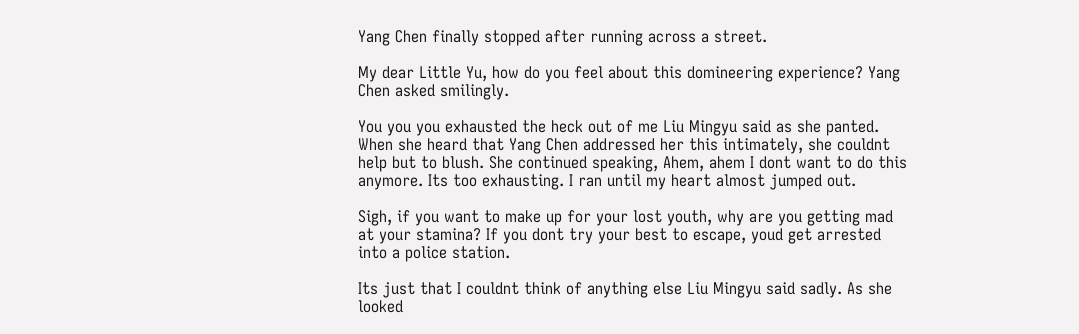Yang Chen finally stopped after running across a street.

My dear Little Yu, how do you feel about this domineering experience? Yang Chen asked smilingly.

You you you exhausted the heck out of me Liu Mingyu said as she panted. When she heard that Yang Chen addressed her this intimately, she couldnt help but to blush. She continued speaking, Ahem, ahem I dont want to do this anymore. Its too exhausting. I ran until my heart almost jumped out.

Sigh, if you want to make up for your lost youth, why are you getting mad at your stamina? If you dont try your best to escape, youd get arrested into a police station.

Its just that I couldnt think of anything else Liu Mingyu said sadly. As she looked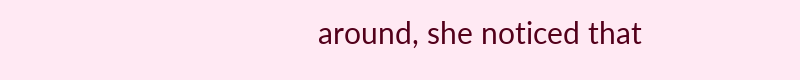around, she noticed that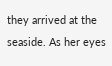they arrived at the seaside. As her eyes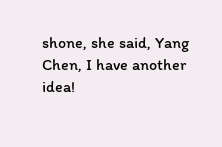shone, she said, Yang Chen, I have another idea!